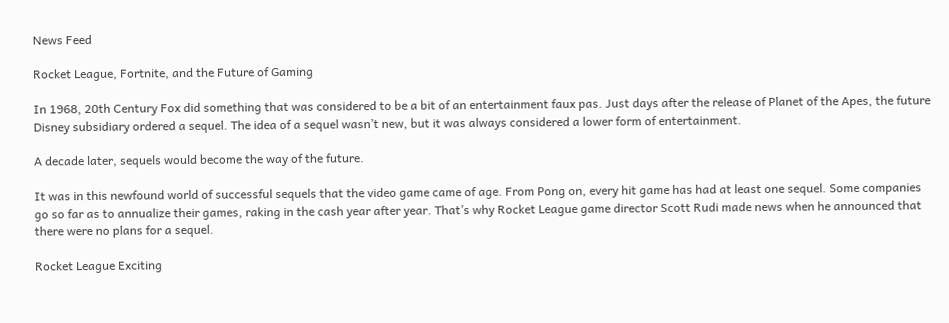News Feed

Rocket League, Fortnite, and the Future of Gaming

In 1968, 20th Century Fox did something that was considered to be a bit of an entertainment faux pas. Just days after the release of Planet of the Apes, the future Disney subsidiary ordered a sequel. The idea of a sequel wasn’t new, but it was always considered a lower form of entertainment.

A decade later, sequels would become the way of the future.

It was in this newfound world of successful sequels that the video game came of age. From Pong on, every hit game has had at least one sequel. Some companies go so far as to annualize their games, raking in the cash year after year. That’s why Rocket League game director Scott Rudi made news when he announced that there were no plans for a sequel.

Rocket League Exciting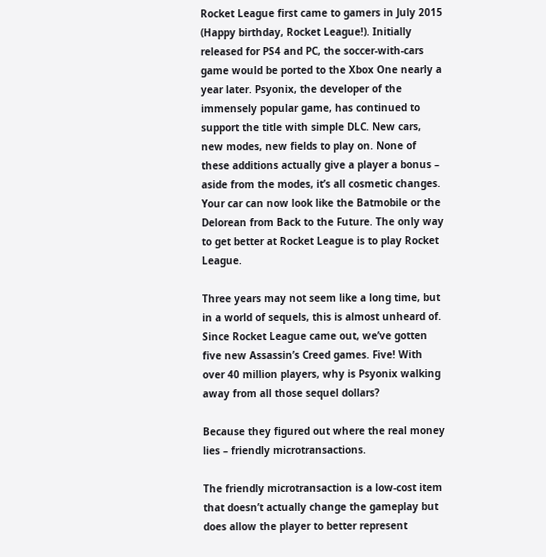Rocket League first came to gamers in July 2015 (Happy birthday, Rocket League!). Initially released for PS4 and PC, the soccer-with-cars game would be ported to the Xbox One nearly a year later. Psyonix, the developer of the immensely popular game, has continued to support the title with simple DLC. New cars, new modes, new fields to play on. None of these additions actually give a player a bonus – aside from the modes, it’s all cosmetic changes. Your car can now look like the Batmobile or the Delorean from Back to the Future. The only way to get better at Rocket League is to play Rocket League.

Three years may not seem like a long time, but in a world of sequels, this is almost unheard of. Since Rocket League came out, we’ve gotten five new Assassin’s Creed games. Five! With over 40 million players, why is Psyonix walking away from all those sequel dollars?

Because they figured out where the real money lies – friendly microtransactions.

The friendly microtransaction is a low-cost item that doesn’t actually change the gameplay but does allow the player to better represent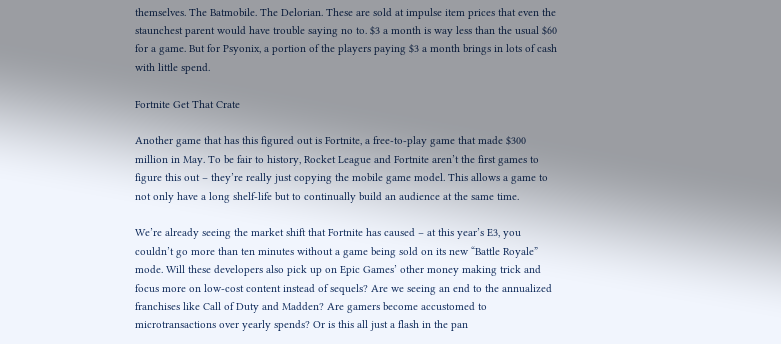themselves. The Batmobile. The Delorian. These are sold at impulse item prices that even the staunchest parent would have trouble saying no to. $3 a month is way less than the usual $60 for a game. But for Psyonix, a portion of the players paying $3 a month brings in lots of cash with little spend.

Fortnite Get That Crate

Another game that has this figured out is Fortnite, a free-to-play game that made $300 million in May. To be fair to history, Rocket League and Fortnite aren’t the first games to figure this out – they’re really just copying the mobile game model. This allows a game to not only have a long shelf-life but to continually build an audience at the same time.

We’re already seeing the market shift that Fortnite has caused – at this year’s E3, you couldn’t go more than ten minutes without a game being sold on its new “Battle Royale” mode. Will these developers also pick up on Epic Games’ other money making trick and focus more on low-cost content instead of sequels? Are we seeing an end to the annualized franchises like Call of Duty and Madden? Are gamers become accustomed to microtransactions over yearly spends? Or is this all just a flash in the pan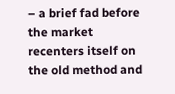– a brief fad before the market recenters itself on the old method and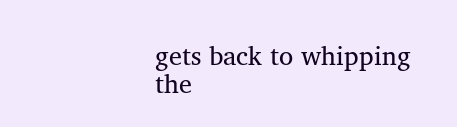gets back to whipping the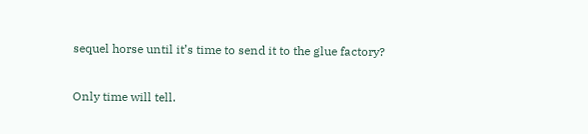sequel horse until it’s time to send it to the glue factory?

Only time will tell.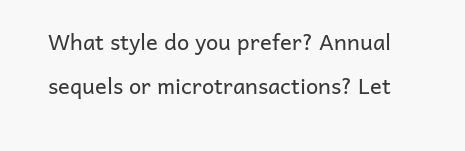What style do you prefer? Annual sequels or microtransactions? Let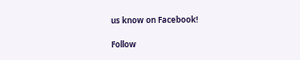us know on Facebook!

Follow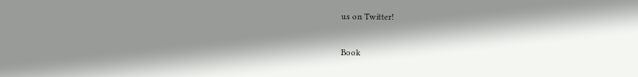us on Twitter!

Book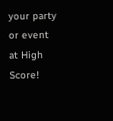your party or event at High Score!